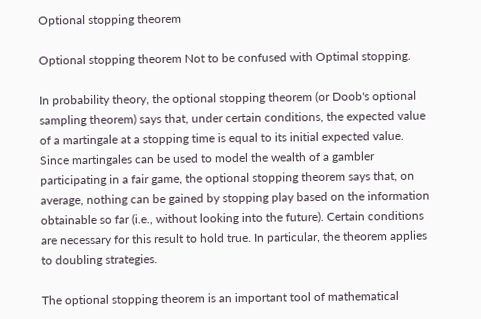Optional stopping theorem

Optional stopping theorem Not to be confused with Optimal stopping.

In probability theory, the optional stopping theorem (or Doob's optional sampling theorem) says that, under certain conditions, the expected value of a martingale at a stopping time is equal to its initial expected value. Since martingales can be used to model the wealth of a gambler participating in a fair game, the optional stopping theorem says that, on average, nothing can be gained by stopping play based on the information obtainable so far (i.e., without looking into the future). Certain conditions are necessary for this result to hold true. In particular, the theorem applies to doubling strategies.

The optional stopping theorem is an important tool of mathematical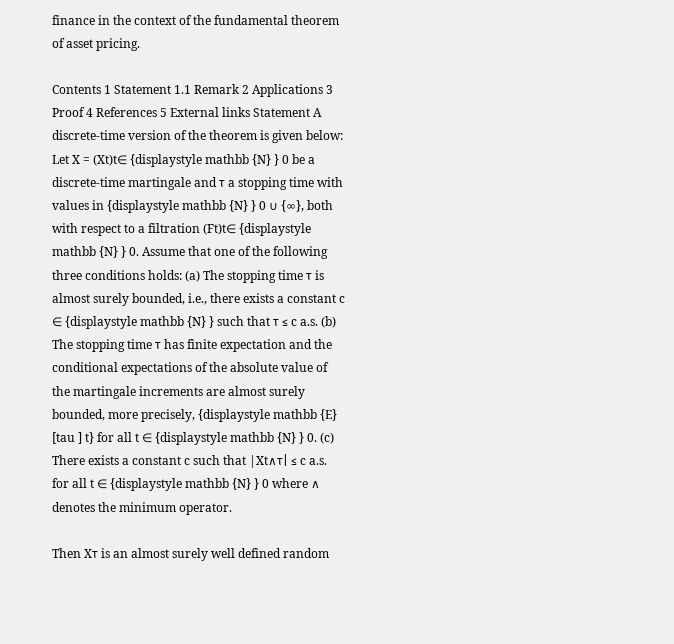finance in the context of the fundamental theorem of asset pricing.

Contents 1 Statement 1.1 Remark 2 Applications 3 Proof 4 References 5 External links Statement A discrete-time version of the theorem is given below: Let X = (Xt)t∈ {displaystyle mathbb {N} } 0 be a discrete-time martingale and τ a stopping time with values in {displaystyle mathbb {N} } 0 ∪ {∞}, both with respect to a filtration (Ft)t∈ {displaystyle mathbb {N} } 0. Assume that one of the following three conditions holds: (a) The stopping time τ is almost surely bounded, i.e., there exists a constant c ∈ {displaystyle mathbb {N} } such that τ ≤ c a.s. (b) The stopping time τ has finite expectation and the conditional expectations of the absolute value of the martingale increments are almost surely bounded, more precisely, {displaystyle mathbb {E} [tau ] t} for all t ∈ {displaystyle mathbb {N} } 0. (c) There exists a constant c such that |Xt∧τ| ≤ c a.s. for all t ∈ {displaystyle mathbb {N} } 0 where ∧ denotes the minimum operator.

Then Xτ is an almost surely well defined random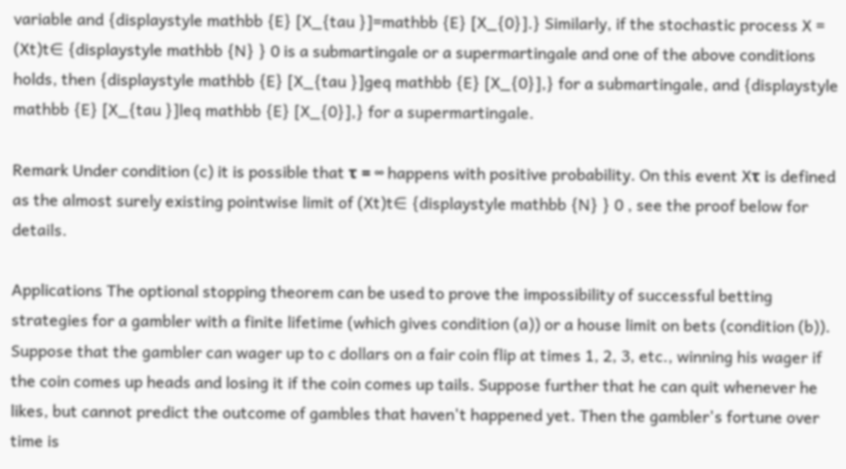variable and {displaystyle mathbb {E} [X_{tau }]=mathbb {E} [X_{0}].} Similarly, if the stochastic process X = (Xt)t∈ {displaystyle mathbb {N} } 0 is a submartingale or a supermartingale and one of the above conditions holds, then {displaystyle mathbb {E} [X_{tau }]geq mathbb {E} [X_{0}],} for a submartingale, and {displaystyle mathbb {E} [X_{tau }]leq mathbb {E} [X_{0}],} for a supermartingale.

Remark Under condition (c) it is possible that τ = ∞ happens with positive probability. On this event Xτ is defined as the almost surely existing pointwise limit of (Xt)t∈ {displaystyle mathbb {N} } 0 , see the proof below for details.

Applications The optional stopping theorem can be used to prove the impossibility of successful betting strategies for a gambler with a finite lifetime (which gives condition (a)) or a house limit on bets (condition (b)). Suppose that the gambler can wager up to c dollars on a fair coin flip at times 1, 2, 3, etc., winning his wager if the coin comes up heads and losing it if the coin comes up tails. Suppose further that he can quit whenever he likes, but cannot predict the outcome of gambles that haven't happened yet. Then the gambler's fortune over time is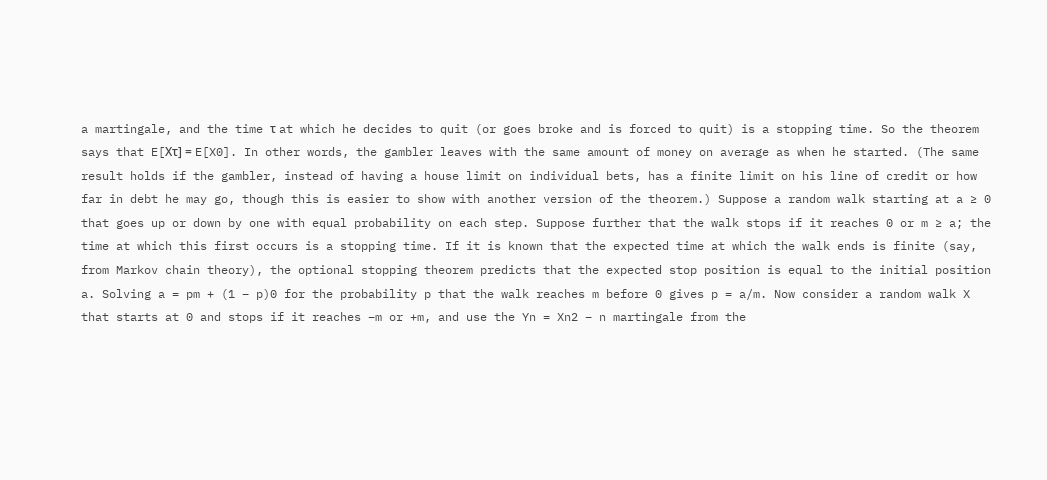a martingale, and the time τ at which he decides to quit (or goes broke and is forced to quit) is a stopping time. So the theorem says that E[Xτ] = E[X0]. In other words, the gambler leaves with the same amount of money on average as when he started. (The same result holds if the gambler, instead of having a house limit on individual bets, has a finite limit on his line of credit or how far in debt he may go, though this is easier to show with another version of the theorem.) Suppose a random walk starting at a ≥ 0 that goes up or down by one with equal probability on each step. Suppose further that the walk stops if it reaches 0 or m ≥ a; the time at which this first occurs is a stopping time. If it is known that the expected time at which the walk ends is finite (say, from Markov chain theory), the optional stopping theorem predicts that the expected stop position is equal to the initial position a. Solving a = pm + (1 – p)0 for the probability p that the walk reaches m before 0 gives p = a/m. Now consider a random walk X that starts at 0 and stops if it reaches –m or +m, and use the Yn = Xn2 – n martingale from the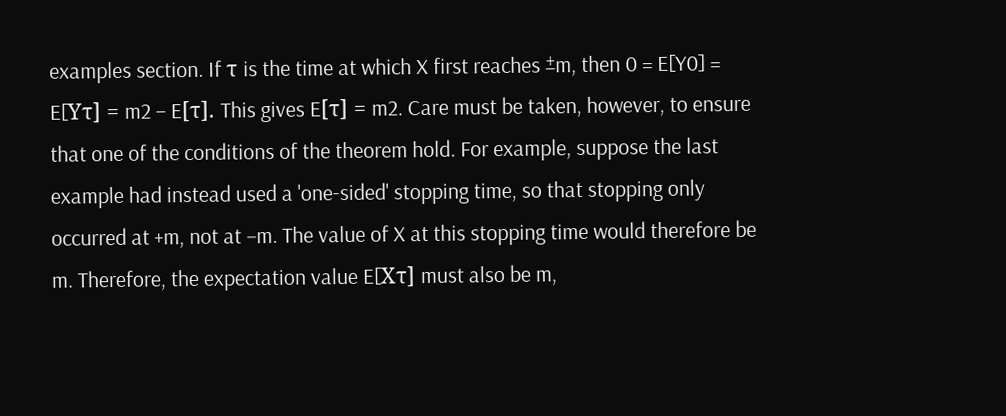examples section. If τ is the time at which X first reaches ±m, then 0 = E[Y0] = E[Yτ] = m2 – E[τ]. This gives E[τ] = m2. Care must be taken, however, to ensure that one of the conditions of the theorem hold. For example, suppose the last example had instead used a 'one-sided' stopping time, so that stopping only occurred at +m, not at −m. The value of X at this stopping time would therefore be m. Therefore, the expectation value E[Xτ] must also be m,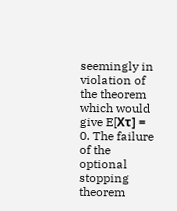seemingly in violation of the theorem which would give E[Xτ] = 0. The failure of the optional stopping theorem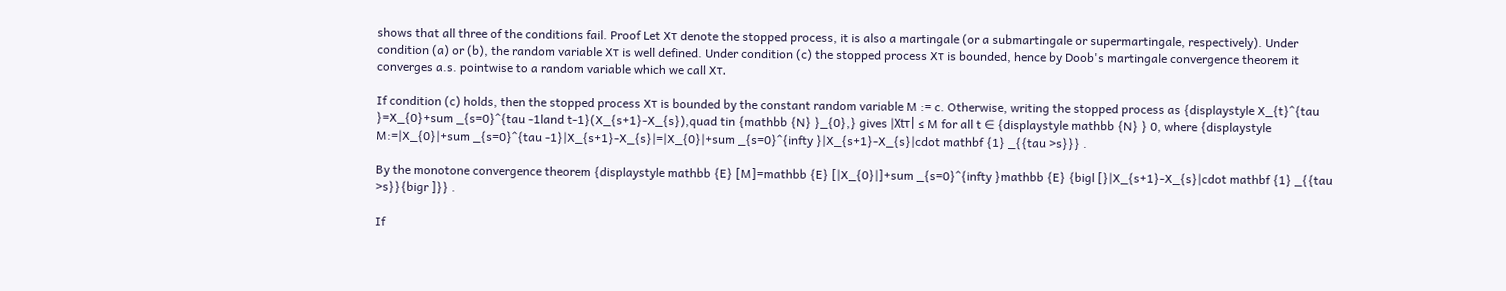shows that all three of the conditions fail. Proof Let Xτ denote the stopped process, it is also a martingale (or a submartingale or supermartingale, respectively). Under condition (a) or (b), the random variable Xτ is well defined. Under condition (c) the stopped process Xτ is bounded, hence by Doob's martingale convergence theorem it converges a.s. pointwise to a random variable which we call Xτ.

If condition (c) holds, then the stopped process Xτ is bounded by the constant random variable M := c. Otherwise, writing the stopped process as {displaystyle X_{t}^{tau }=X_{0}+sum _{s=0}^{tau -1land t-1}(X_{s+1}-X_{s}),quad tin {mathbb {N} }_{0},} gives |Xtτ| ≤ M for all t ∈ {displaystyle mathbb {N} } 0, where {displaystyle M:=|X_{0}|+sum _{s=0}^{tau -1}|X_{s+1}-X_{s}|=|X_{0}|+sum _{s=0}^{infty }|X_{s+1}-X_{s}|cdot mathbf {1} _{{tau >s}}} .

By the monotone convergence theorem {displaystyle mathbb {E} [M]=mathbb {E} [|X_{0}|]+sum _{s=0}^{infty }mathbb {E} {bigl [}|X_{s+1}-X_{s}|cdot mathbf {1} _{{tau >s}}{bigr ]}} .

If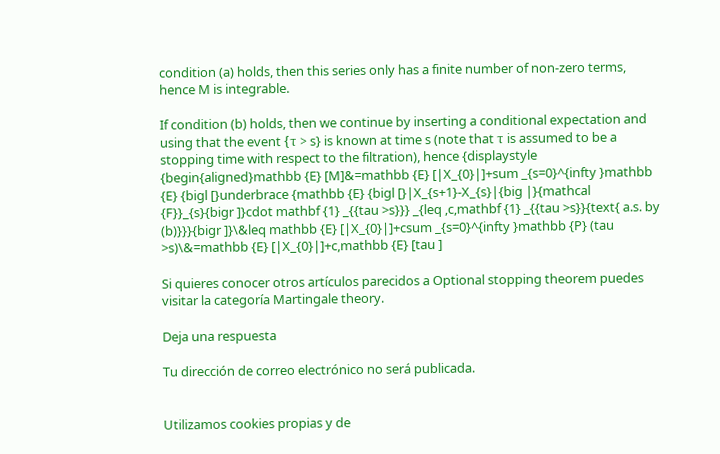condition (a) holds, then this series only has a finite number of non-zero terms, hence M is integrable.

If condition (b) holds, then we continue by inserting a conditional expectation and using that the event {τ > s} is known at time s (note that τ is assumed to be a stopping time with respect to the filtration), hence {displaystyle {begin{aligned}mathbb {E} [M]&=mathbb {E} [|X_{0}|]+sum _{s=0}^{infty }mathbb {E} {bigl [}underbrace {mathbb {E} {bigl [}|X_{s+1}-X_{s}|{big |}{mathcal {F}}_{s}{bigr ]}cdot mathbf {1} _{{tau >s}}} _{leq ,c,mathbf {1} _{{tau >s}}{text{ a.s. by (b)}}}{bigr ]}\&leq mathbb {E} [|X_{0}|]+csum _{s=0}^{infty }mathbb {P} (tau >s)\&=mathbb {E} [|X_{0}|]+c,mathbb {E} [tau ]

Si quieres conocer otros artículos parecidos a Optional stopping theorem puedes visitar la categoría Martingale theory.

Deja una respuesta

Tu dirección de correo electrónico no será publicada.


Utilizamos cookies propias y de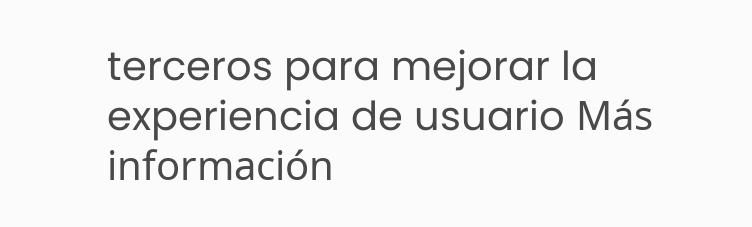terceros para mejorar la experiencia de usuario Más información